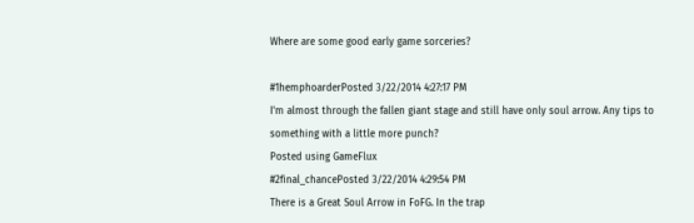Where are some good early game sorceries?

#1hemphoarderPosted 3/22/2014 4:27:17 PM
I'm almost through the fallen giant stage and still have only soul arrow. Any tips to something with a little more punch?
Posted using GameFlux
#2final_chancePosted 3/22/2014 4:29:54 PM
There is a Great Soul Arrow in FoFG. In the trap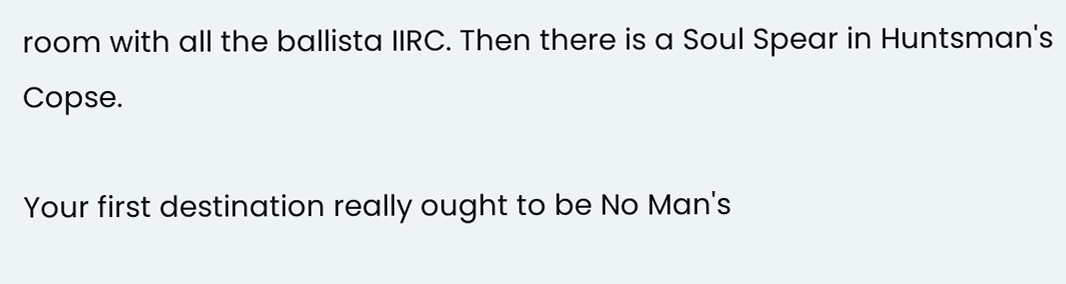room with all the ballista IIRC. Then there is a Soul Spear in Huntsman's Copse.

Your first destination really ought to be No Man's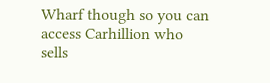Wharf though so you can access Carhillion who sells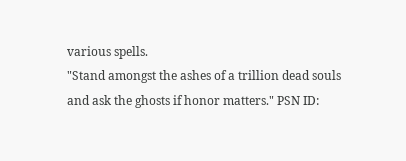various spells.
"Stand amongst the ashes of a trillion dead souls and ask the ghosts if honor matters." PSN ID: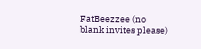FatBeezzee (no blank invites please)